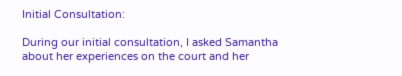Initial Consultation:

During our initial consultation, I asked Samantha about her experiences on the court and her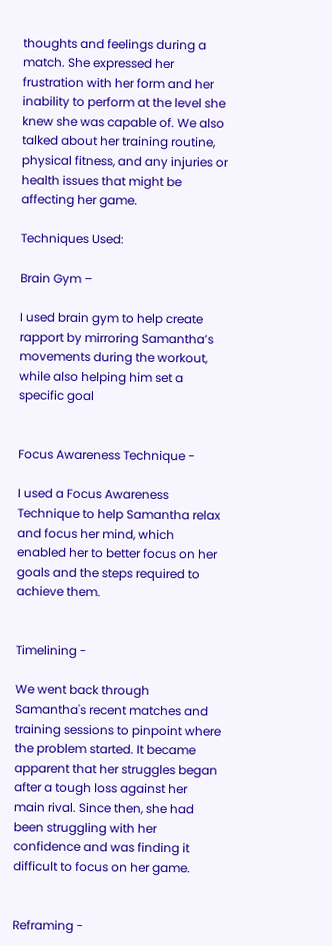thoughts and feelings during a match. She expressed her frustration with her form and her inability to perform at the level she knew she was capable of. We also talked about her training routine, physical fitness, and any injuries or health issues that might be affecting her game.

Techniques Used:

Brain Gym –

I used brain gym to help create rapport by mirroring Samantha’s movements during the workout, while also helping him set a specific goal


Focus Awareness Technique -

I used a Focus Awareness Technique to help Samantha relax and focus her mind, which enabled her to better focus on her goals and the steps required to achieve them.


Timelining -

We went back through Samantha's recent matches and training sessions to pinpoint where the problem started. It became apparent that her struggles began after a tough loss against her main rival. Since then, she had been struggling with her confidence and was finding it difficult to focus on her game.


Reframing -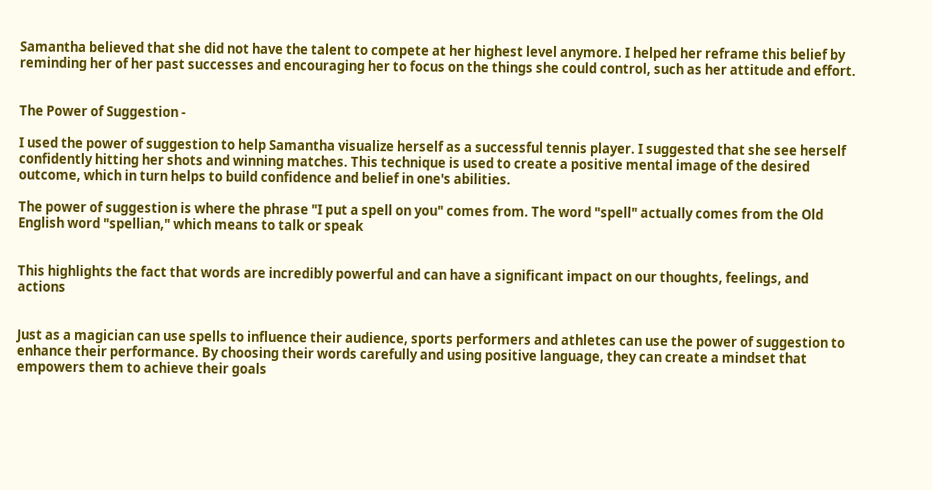Samantha believed that she did not have the talent to compete at her highest level anymore. I helped her reframe this belief by reminding her of her past successes and encouraging her to focus on the things she could control, such as her attitude and effort.


The Power of Suggestion -

I used the power of suggestion to help Samantha visualize herself as a successful tennis player. I suggested that she see herself confidently hitting her shots and winning matches. This technique is used to create a positive mental image of the desired outcome, which in turn helps to build confidence and belief in one's abilities.

The power of suggestion is where the phrase "I put a spell on you" comes from. The word "spell" actually comes from the Old English word "spellian," which means to talk or speak


This highlights the fact that words are incredibly powerful and can have a significant impact on our thoughts, feelings, and actions


Just as a magician can use spells to influence their audience, sports performers and athletes can use the power of suggestion to enhance their performance. By choosing their words carefully and using positive language, they can create a mindset that empowers them to achieve their goals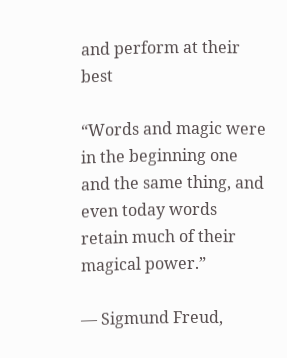and perform at their best

“Words and magic were in the beginning one and the same thing, and even today words retain much of their magical power.”

― Sigmund Freud,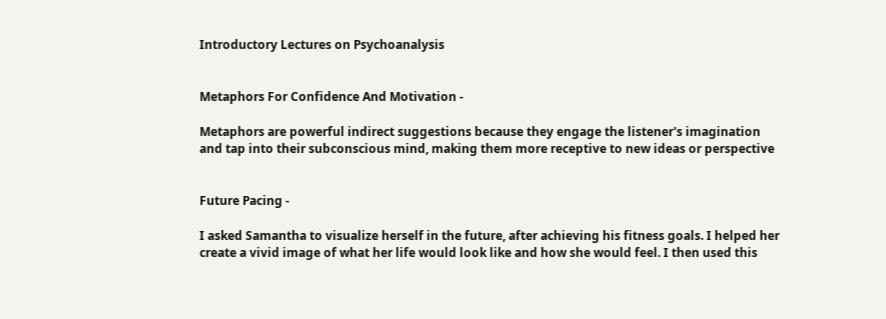Introductory Lectures on Psychoanalysis


Metaphors For Confidence And Motivation -

Metaphors are powerful indirect suggestions because they engage the listener's imagination and tap into their subconscious mind, making them more receptive to new ideas or perspective


Future Pacing -

I asked Samantha to visualize herself in the future, after achieving his fitness goals. I helped her create a vivid image of what her life would look like and how she would feel. I then used this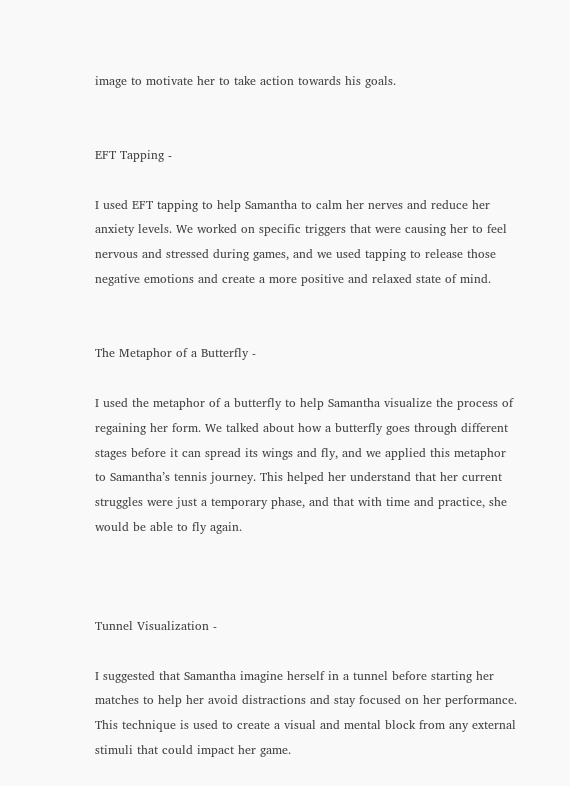image to motivate her to take action towards his goals.


EFT Tapping -

I used EFT tapping to help Samantha to calm her nerves and reduce her anxiety levels. We worked on specific triggers that were causing her to feel nervous and stressed during games, and we used tapping to release those negative emotions and create a more positive and relaxed state of mind.


The Metaphor of a Butterfly -

I used the metaphor of a butterfly to help Samantha visualize the process of regaining her form. We talked about how a butterfly goes through different stages before it can spread its wings and fly, and we applied this metaphor to Samantha’s tennis journey. This helped her understand that her current struggles were just a temporary phase, and that with time and practice, she would be able to fly again.



Tunnel Visualization -

I suggested that Samantha imagine herself in a tunnel before starting her matches to help her avoid distractions and stay focused on her performance. This technique is used to create a visual and mental block from any external stimuli that could impact her game.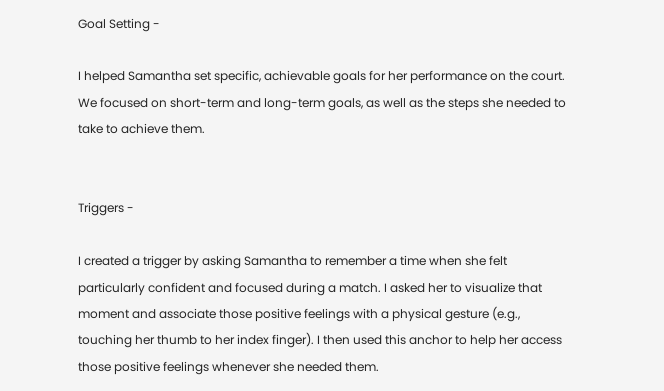Goal Setting -

I helped Samantha set specific, achievable goals for her performance on the court. We focused on short-term and long-term goals, as well as the steps she needed to take to achieve them.


Triggers -

I created a trigger by asking Samantha to remember a time when she felt particularly confident and focused during a match. I asked her to visualize that moment and associate those positive feelings with a physical gesture (e.g., touching her thumb to her index finger). I then used this anchor to help her access those positive feelings whenever she needed them.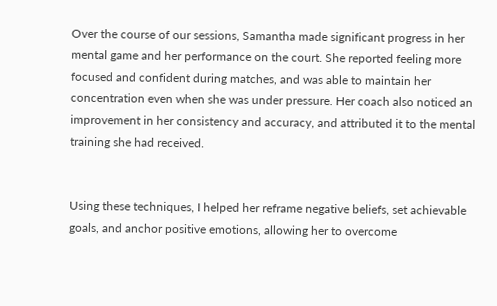Over the course of our sessions, Samantha made significant progress in her mental game and her performance on the court. She reported feeling more focused and confident during matches, and was able to maintain her concentration even when she was under pressure. Her coach also noticed an improvement in her consistency and accuracy, and attributed it to the mental training she had received.


Using these techniques, I helped her reframe negative beliefs, set achievable goals, and anchor positive emotions, allowing her to overcome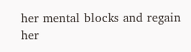her mental blocks and regain her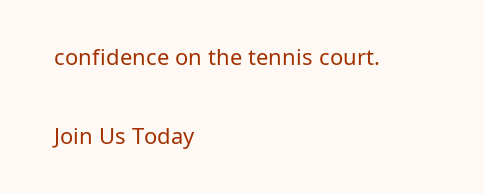confidence on the tennis court.


Join Us Today